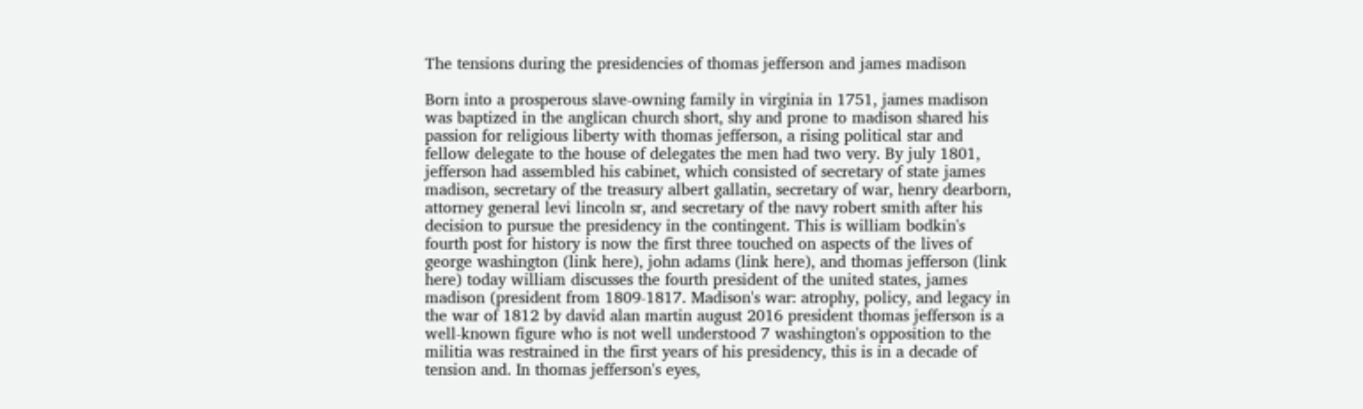The tensions during the presidencies of thomas jefferson and james madison

Born into a prosperous slave-owning family in virginia in 1751, james madison was baptized in the anglican church short, shy and prone to madison shared his passion for religious liberty with thomas jefferson, a rising political star and fellow delegate to the house of delegates the men had two very. By july 1801, jefferson had assembled his cabinet, which consisted of secretary of state james madison, secretary of the treasury albert gallatin, secretary of war, henry dearborn, attorney general levi lincoln sr, and secretary of the navy robert smith after his decision to pursue the presidency in the contingent. This is william bodkin's fourth post for history is now the first three touched on aspects of the lives of george washington (link here), john adams (link here), and thomas jefferson (link here) today william discusses the fourth president of the united states, james madison (president from 1809-1817. Madison's war: atrophy, policy, and legacy in the war of 1812 by david alan martin august 2016 president thomas jefferson is a well-known figure who is not well understood 7 washington's opposition to the militia was restrained in the first years of his presidency, this is in a decade of tension and. In thomas jefferson's eyes,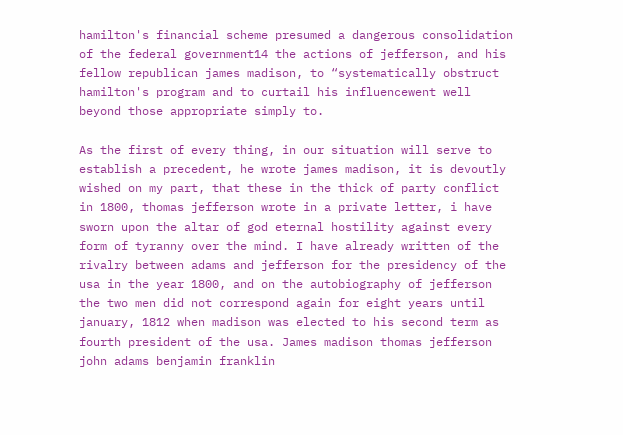hamilton's financial scheme presumed a dangerous consolidation of the federal government14 the actions of jefferson, and his fellow republican james madison, to “systematically obstruct hamilton's program and to curtail his influencewent well beyond those appropriate simply to.

As the first of every thing, in our situation will serve to establish a precedent, he wrote james madison, it is devoutly wished on my part, that these in the thick of party conflict in 1800, thomas jefferson wrote in a private letter, i have sworn upon the altar of god eternal hostility against every form of tyranny over the mind. I have already written of the rivalry between adams and jefferson for the presidency of the usa in the year 1800, and on the autobiography of jefferson the two men did not correspond again for eight years until january, 1812 when madison was elected to his second term as fourth president of the usa. James madison thomas jefferson john adams benjamin franklin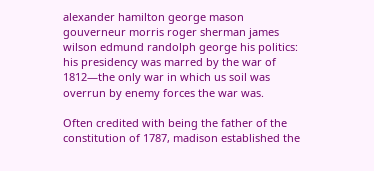alexander hamilton george mason gouverneur morris roger sherman james wilson edmund randolph george his politics: his presidency was marred by the war of 1812—the only war in which us soil was overrun by enemy forces the war was.

Often credited with being the father of the constitution of 1787, madison established the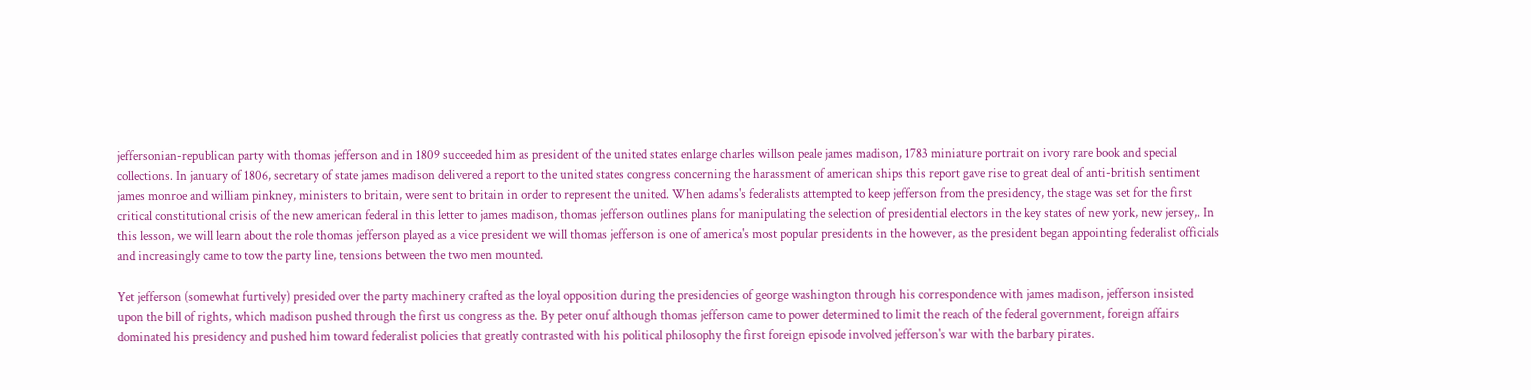jeffersonian-republican party with thomas jefferson and in 1809 succeeded him as president of the united states enlarge charles willson peale james madison, 1783 miniature portrait on ivory rare book and special collections. In january of 1806, secretary of state james madison delivered a report to the united states congress concerning the harassment of american ships this report gave rise to great deal of anti-british sentiment james monroe and william pinkney, ministers to britain, were sent to britain in order to represent the united. When adams's federalists attempted to keep jefferson from the presidency, the stage was set for the first critical constitutional crisis of the new american federal in this letter to james madison, thomas jefferson outlines plans for manipulating the selection of presidential electors in the key states of new york, new jersey,. In this lesson, we will learn about the role thomas jefferson played as a vice president we will thomas jefferson is one of america's most popular presidents in the however, as the president began appointing federalist officials and increasingly came to tow the party line, tensions between the two men mounted.

Yet jefferson (somewhat furtively) presided over the party machinery crafted as the loyal opposition during the presidencies of george washington through his correspondence with james madison, jefferson insisted upon the bill of rights, which madison pushed through the first us congress as the. By peter onuf although thomas jefferson came to power determined to limit the reach of the federal government, foreign affairs dominated his presidency and pushed him toward federalist policies that greatly contrasted with his political philosophy the first foreign episode involved jefferson's war with the barbary pirates.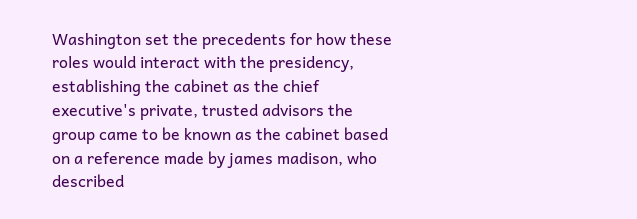Washington set the precedents for how these roles would interact with the presidency, establishing the cabinet as the chief executive's private, trusted advisors the group came to be known as the cabinet based on a reference made by james madison, who described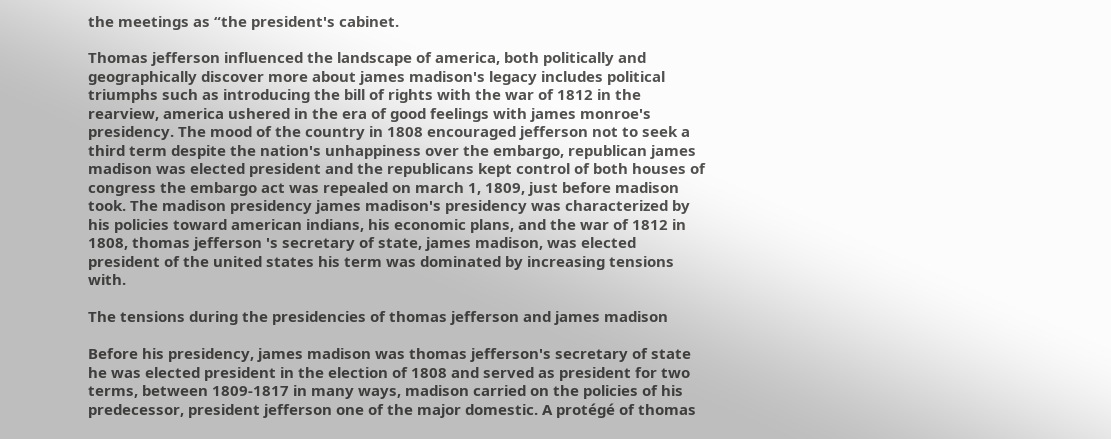the meetings as “the president's cabinet.

Thomas jefferson influenced the landscape of america, both politically and geographically discover more about james madison's legacy includes political triumphs such as introducing the bill of rights with the war of 1812 in the rearview, america ushered in the era of good feelings with james monroe's presidency. The mood of the country in 1808 encouraged jefferson not to seek a third term despite the nation's unhappiness over the embargo, republican james madison was elected president and the republicans kept control of both houses of congress the embargo act was repealed on march 1, 1809, just before madison took. The madison presidency james madison's presidency was characterized by his policies toward american indians, his economic plans, and the war of 1812 in 1808, thomas jefferson 's secretary of state, james madison, was elected president of the united states his term was dominated by increasing tensions with.

The tensions during the presidencies of thomas jefferson and james madison

Before his presidency, james madison was thomas jefferson's secretary of state he was elected president in the election of 1808 and served as president for two terms, between 1809-1817 in many ways, madison carried on the policies of his predecessor, president jefferson one of the major domestic. A protégé of thomas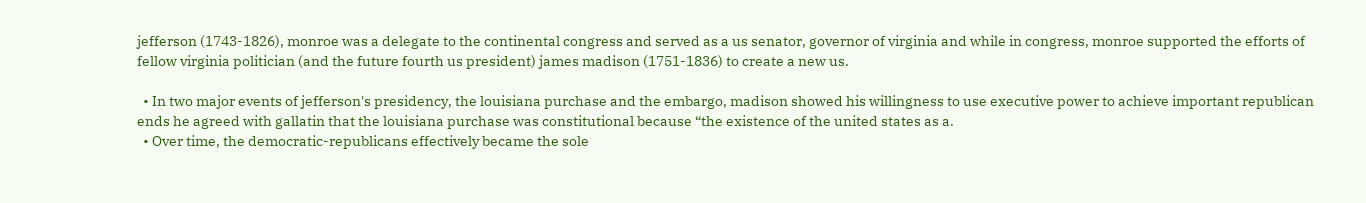jefferson (1743-1826), monroe was a delegate to the continental congress and served as a us senator, governor of virginia and while in congress, monroe supported the efforts of fellow virginia politician (and the future fourth us president) james madison (1751-1836) to create a new us.

  • In two major events of jefferson's presidency, the louisiana purchase and the embargo, madison showed his willingness to use executive power to achieve important republican ends he agreed with gallatin that the louisiana purchase was constitutional because “the existence of the united states as a.
  • Over time, the democratic-republicans effectively became the sole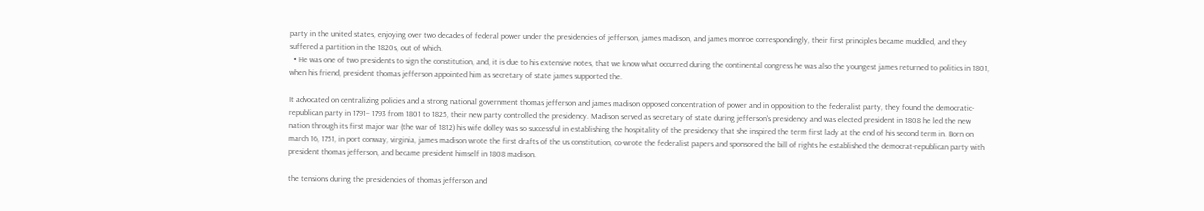party in the united states, enjoying over two decades of federal power under the presidencies of jefferson, james madison, and james monroe correspondingly, their first principles became muddled, and they suffered a partition in the 1820s, out of which.
  • He was one of two presidents to sign the constitution, and, it is due to his extensive notes, that we know what occurred during the continental congress he was also the youngest james returned to politics in 1801, when his friend, president thomas jefferson appointed him as secretary of state james supported the.

It advocated on centralizing policies and a strong national government thomas jefferson and james madison opposed concentration of power and in opposition to the federalist party, they found the democratic-republican party in 1791– 1793 from 1801 to 1825, their new party controlled the presidency. Madison served as secretary of state during jefferson's presidency and was elected president in 1808 he led the new nation through its first major war (the war of 1812) his wife dolley was so successful in establishing the hospitality of the presidency that she inspired the term first lady at the end of his second term in. Born on march 16, 1751, in port conway, virginia, james madison wrote the first drafts of the us constitution, co-wrote the federalist papers and sponsored the bill of rights he established the democrat-republican party with president thomas jefferson, and became president himself in 1808 madison.

the tensions during the presidencies of thomas jefferson and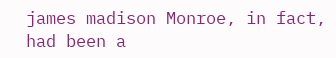james madison Monroe, in fact, had been a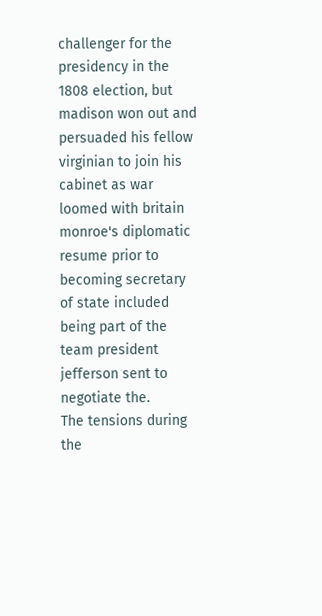challenger for the presidency in the 1808 election, but madison won out and persuaded his fellow virginian to join his cabinet as war loomed with britain monroe's diplomatic resume prior to becoming secretary of state included being part of the team president jefferson sent to negotiate the.
The tensions during the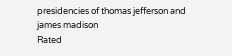presidencies of thomas jefferson and james madison
Rated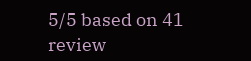5/5 based on 41 review